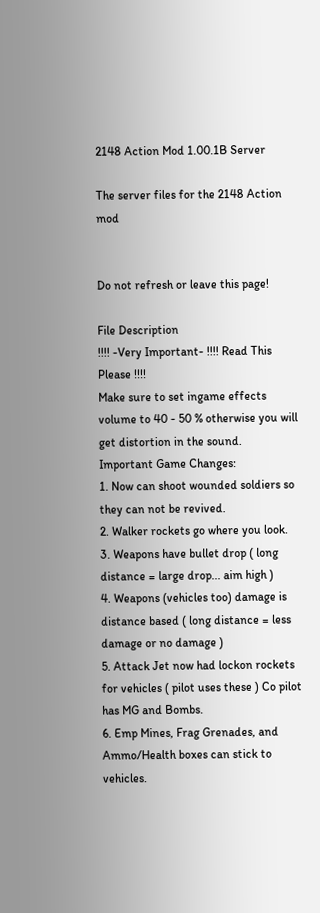2148 Action Mod 1.00.1B Server

The server files for the 2148 Action mod


Do not refresh or leave this page!

File Description
!!!! -Very Important- !!!! Read This Please !!!!
Make sure to set ingame effects volume to 40 - 50 % otherwise you will get distortion in the sound.
Important Game Changes:
1. Now can shoot wounded soldiers so they can not be revived.
2. Walker rockets go where you look.
3. Weapons have bullet drop ( long distance = large drop... aim high )
4. Weapons (vehicles too) damage is distance based ( long distance = less damage or no damage )
5. Attack Jet now had lockon rockets for vehicles ( pilot uses these ) Co pilot has MG and Bombs.
6. Emp Mines, Frag Grenades, and Ammo/Health boxes can stick to vehicles.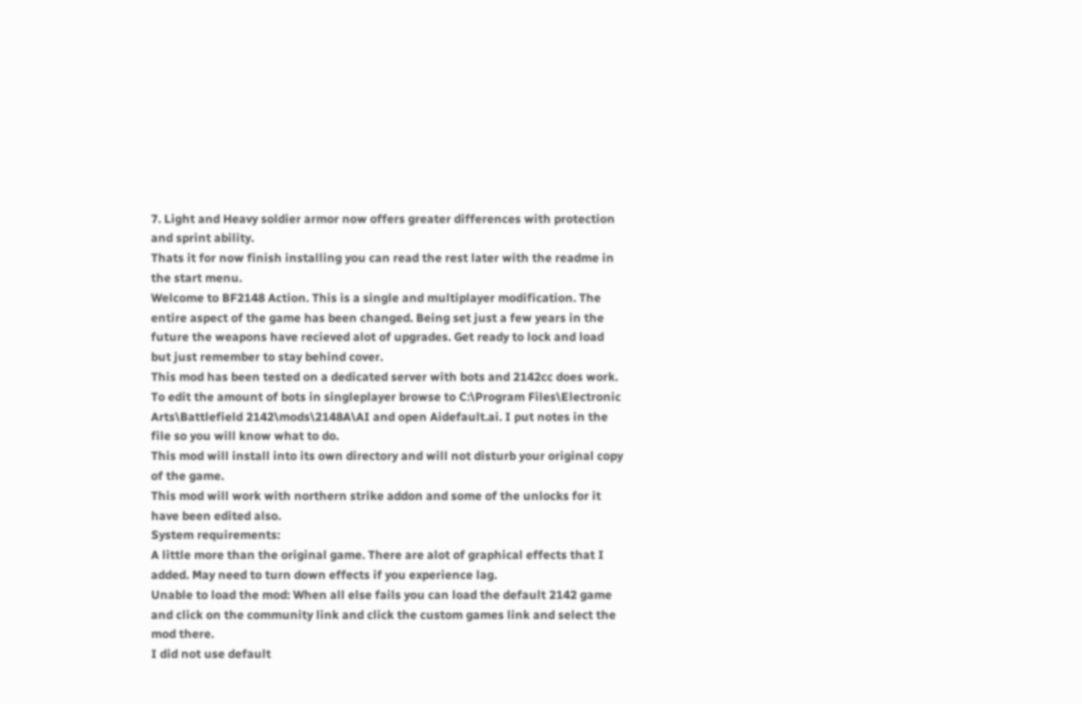7. Light and Heavy soldier armor now offers greater differences with protection and sprint ability.
Thats it for now finish installing you can read the rest later with the readme in the start menu.
Welcome to BF2148 Action. This is a single and multiplayer modification. The entire aspect of the game has been changed. Being set just a few years in the future the weapons have recieved alot of upgrades. Get ready to lock and load but just remember to stay behind cover.
This mod has been tested on a dedicated server with bots and 2142cc does work.
To edit the amount of bots in singleplayer browse to C:\Program Files\Electronic Arts\Battlefield 2142\mods\2148A\AI and open Aidefault.ai. I put notes in the file so you will know what to do.
This mod will install into its own directory and will not disturb your original copy of the game.
This mod will work with northern strike addon and some of the unlocks for it have been edited also.
System requirements:
A little more than the original game. There are alot of graphical effects that I added. May need to turn down effects if you experience lag.
Unable to load the mod: When all else fails you can load the default 2142 game and click on the community link and click the custom games link and select the mod there.
I did not use default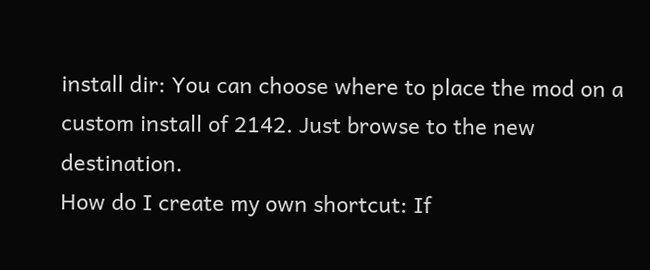install dir: You can choose where to place the mod on a custom install of 2142. Just browse to the new destination.
How do I create my own shortcut: If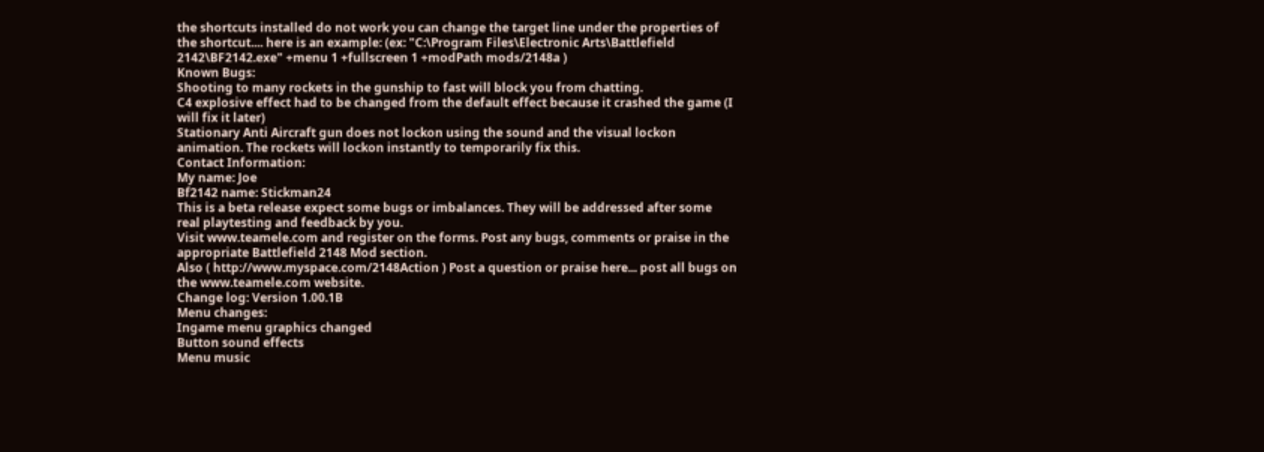the shortcuts installed do not work you can change the target line under the properties of the shortcut.... here is an example: (ex: "C:\Program Files\Electronic Arts\Battlefield 2142\BF2142.exe" +menu 1 +fullscreen 1 +modPath mods/2148a )
Known Bugs:
Shooting to many rockets in the gunship to fast will block you from chatting.
C4 explosive effect had to be changed from the default effect because it crashed the game (I will fix it later)
Stationary Anti Aircraft gun does not lockon using the sound and the visual lockon animation. The rockets will lockon instantly to temporarily fix this.
Contact Information:
My name: Joe
Bf2142 name: Stickman24
This is a beta release expect some bugs or imbalances. They will be addressed after some real playtesting and feedback by you.
Visit www.teamele.com and register on the forms. Post any bugs, comments or praise in the appropriate Battlefield 2148 Mod section.
Also ( http://www.myspace.com/2148Action ) Post a question or praise here... post all bugs on the www.teamele.com website.
Change log: Version 1.00.1B
Menu changes:
Ingame menu graphics changed
Button sound effects
Menu music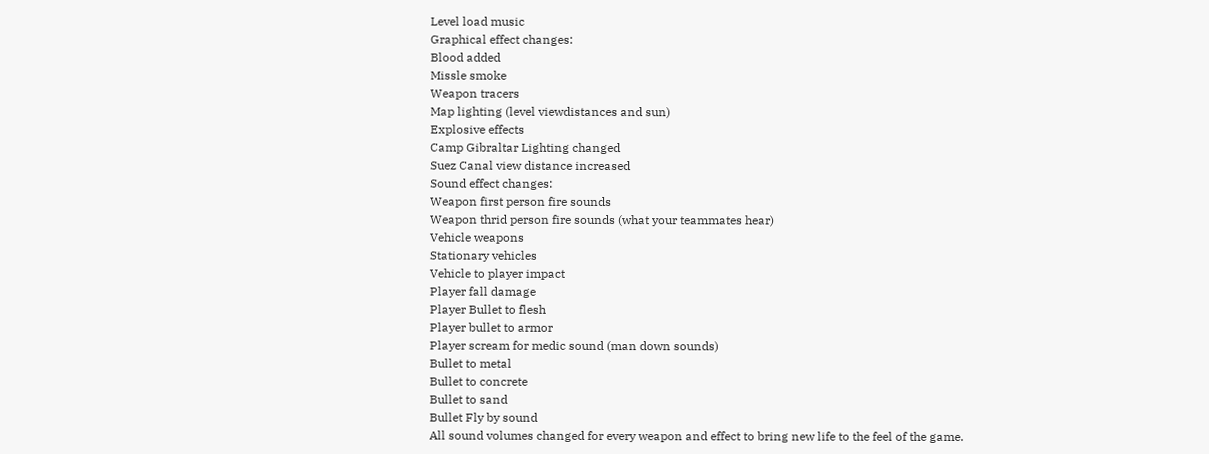Level load music
Graphical effect changes:
Blood added
Missle smoke
Weapon tracers
Map lighting (level viewdistances and sun)
Explosive effects
Camp Gibraltar Lighting changed
Suez Canal view distance increased
Sound effect changes:
Weapon first person fire sounds
Weapon thrid person fire sounds (what your teammates hear)
Vehicle weapons
Stationary vehicles
Vehicle to player impact
Player fall damage
Player Bullet to flesh
Player bullet to armor
Player scream for medic sound (man down sounds)
Bullet to metal
Bullet to concrete
Bullet to sand
Bullet Fly by sound
All sound volumes changed for every weapon and effect to bring new life to the feel of the game.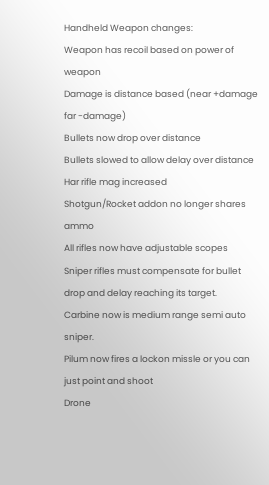Handheld Weapon changes:
Weapon has recoil based on power of weapon
Damage is distance based (near +damage far -damage)
Bullets now drop over distance
Bullets slowed to allow delay over distance
Har rifle mag increased
Shotgun/Rocket addon no longer shares ammo
All rifles now have adjustable scopes
Sniper rifles must compensate for bullet drop and delay reaching its target.
Carbine now is medium range semi auto sniper.
Pilum now fires a lockon missle or you can just point and shoot
Drone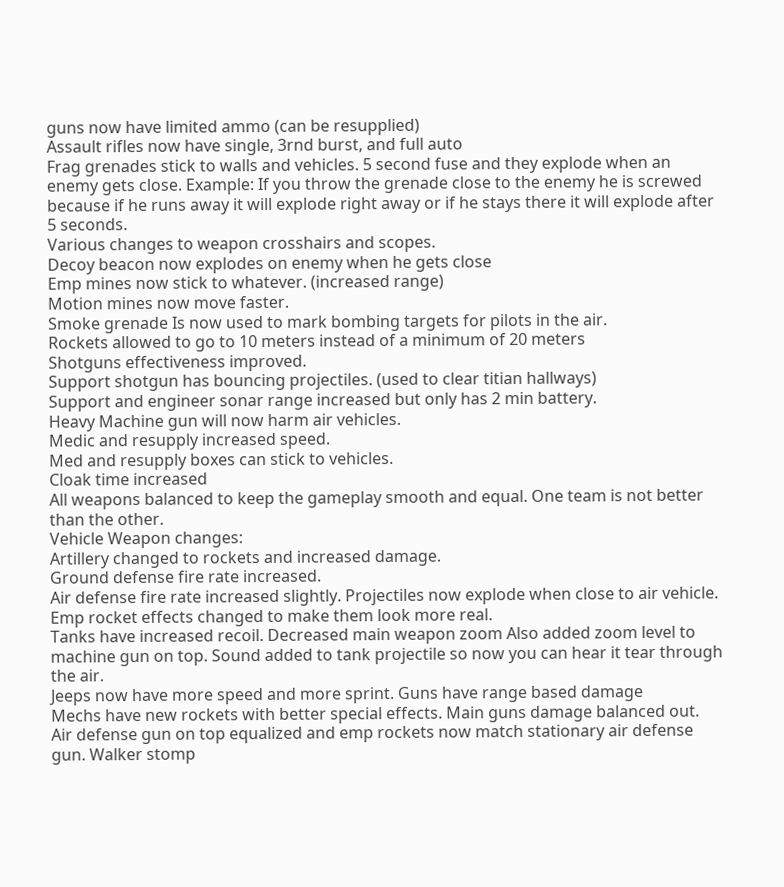guns now have limited ammo (can be resupplied)
Assault rifles now have single, 3rnd burst, and full auto
Frag grenades stick to walls and vehicles. 5 second fuse and they explode when an enemy gets close. Example: If you throw the grenade close to the enemy he is screwed because if he runs away it will explode right away or if he stays there it will explode after 5 seconds.
Various changes to weapon crosshairs and scopes.
Decoy beacon now explodes on enemy when he gets close
Emp mines now stick to whatever. (increased range)
Motion mines now move faster.
Smoke grenade Is now used to mark bombing targets for pilots in the air.
Rockets allowed to go to 10 meters instead of a minimum of 20 meters
Shotguns effectiveness improved.
Support shotgun has bouncing projectiles. (used to clear titian hallways)
Support and engineer sonar range increased but only has 2 min battery.
Heavy Machine gun will now harm air vehicles.
Medic and resupply increased speed.
Med and resupply boxes can stick to vehicles.
Cloak time increased
All weapons balanced to keep the gameplay smooth and equal. One team is not better than the other.
Vehicle Weapon changes:
Artillery changed to rockets and increased damage.
Ground defense fire rate increased.
Air defense fire rate increased slightly. Projectiles now explode when close to air vehicle. Emp rocket effects changed to make them look more real.
Tanks have increased recoil. Decreased main weapon zoom Also added zoom level to machine gun on top. Sound added to tank projectile so now you can hear it tear through the air.
Jeeps now have more speed and more sprint. Guns have range based damage
Mechs have new rockets with better special effects. Main guns damage balanced out. Air defense gun on top equalized and emp rockets now match stationary air defense gun. Walker stomp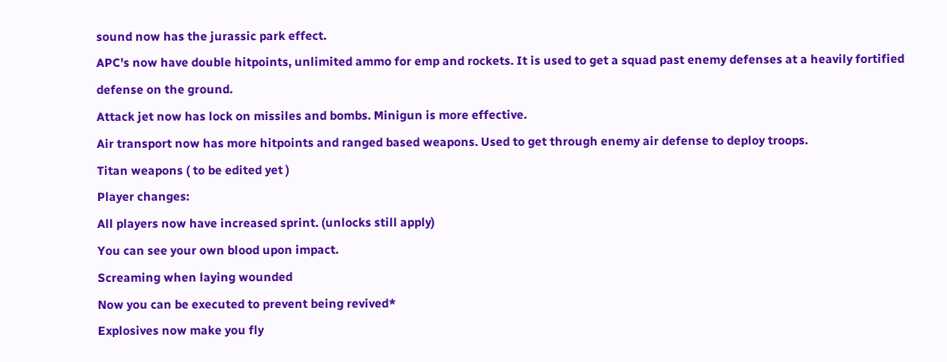sound now has the jurassic park effect.
APC's now have double hitpoints, unlimited ammo for emp and rockets. It is used to get a squad past enemy defenses at a heavily fortified defense on the ground.
Attack jet now has lock on missiles and bombs. Minigun is more effective.
Air transport now has more hitpoints and ranged based weapons. Used to get through enemy air defense to deploy troops.
Titan weapons ( to be edited yet )
Player changes:
All players now have increased sprint. (unlocks still apply)
You can see your own blood upon impact.
Screaming when laying wounded
Now you can be executed to prevent being revived*
Explosives now make you fly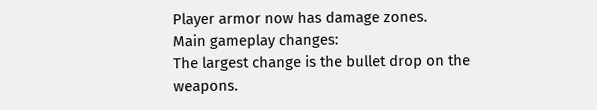Player armor now has damage zones.
Main gameplay changes:
The largest change is the bullet drop on the weapons.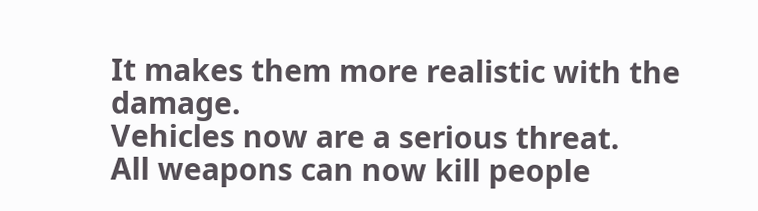It makes them more realistic with the damage.
Vehicles now are a serious threat.
All weapons can now kill people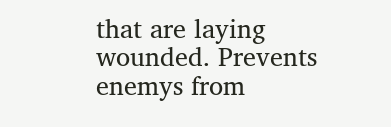that are laying wounded. Prevents enemys from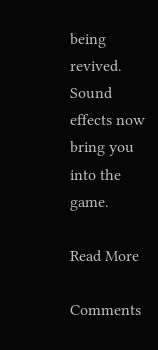being revived.
Sound effects now bring you into the game.

Read More

Comments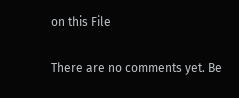on this File

There are no comments yet. Be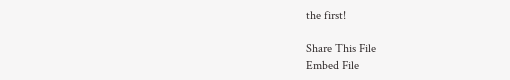the first!

Share This File
Embed File